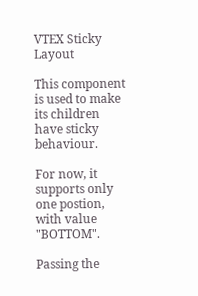VTEX Sticky Layout

This component is used to make its children have sticky behaviour.

For now, it supports only one postion, with value "BOTTOM".

Passing the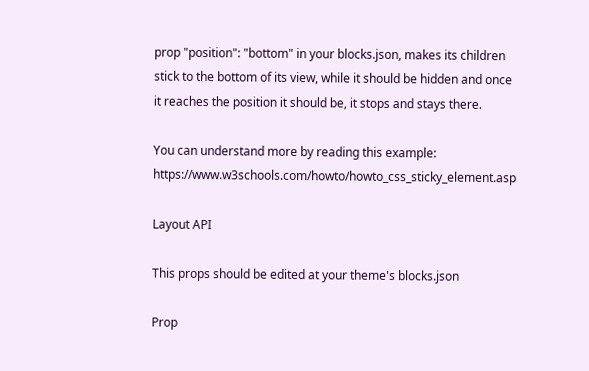prop "position": "bottom" in your blocks.json, makes its children stick to the bottom of its view, while it should be hidden and once it reaches the position it should be, it stops and stays there.

You can understand more by reading this example: https://www.w3schools.com/howto/howto_css_sticky_element.asp

Layout API

This props should be edited at your theme's blocks.json

Prop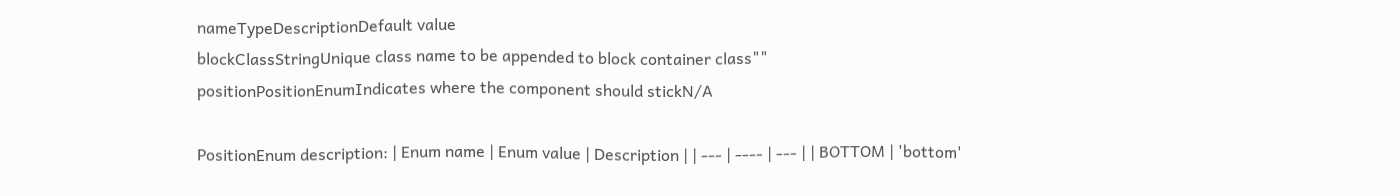nameTypeDescriptionDefault value
blockClassStringUnique class name to be appended to block container class""
positionPositionEnumIndicates where the component should stickN/A

PositionEnum description: | Enum name | Enum value | Description | | --- | ---- | --- | | BOTTOM | 'bottom'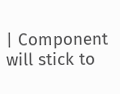| Component will stick to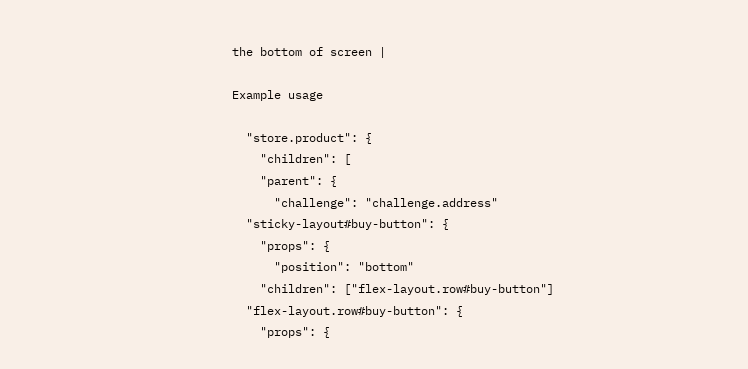the bottom of screen |

Example usage

  "store.product": {
    "children": [
    "parent": {
      "challenge": "challenge.address"
  "sticky-layout#buy-button": {
    "props": {
      "position": "bottom"
    "children": ["flex-layout.row#buy-button"]
  "flex-layout.row#buy-button": {
    "props": {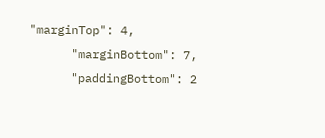"marginTop": 4,
      "marginBottom": 7,
      "paddingBottom": 2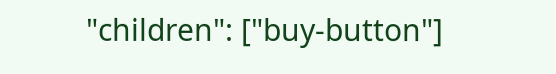"children": ["buy-button"]